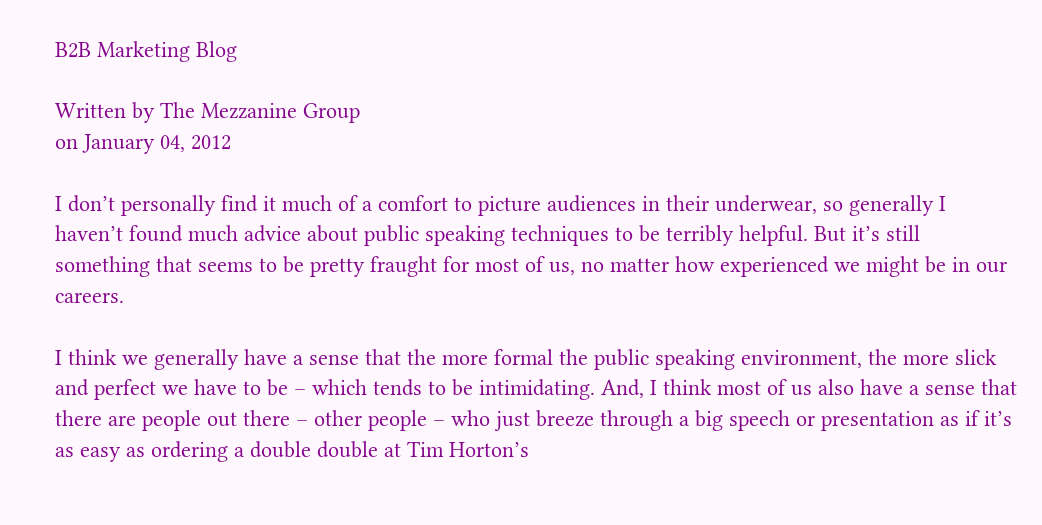B2B Marketing Blog

Written by The Mezzanine Group
on January 04, 2012

I don’t personally find it much of a comfort to picture audiences in their underwear, so generally I haven’t found much advice about public speaking techniques to be terribly helpful. But it’s still something that seems to be pretty fraught for most of us, no matter how experienced we might be in our careers.

I think we generally have a sense that the more formal the public speaking environment, the more slick and perfect we have to be – which tends to be intimidating. And, I think most of us also have a sense that there are people out there – other people – who just breeze through a big speech or presentation as if it’s as easy as ordering a double double at Tim Horton’s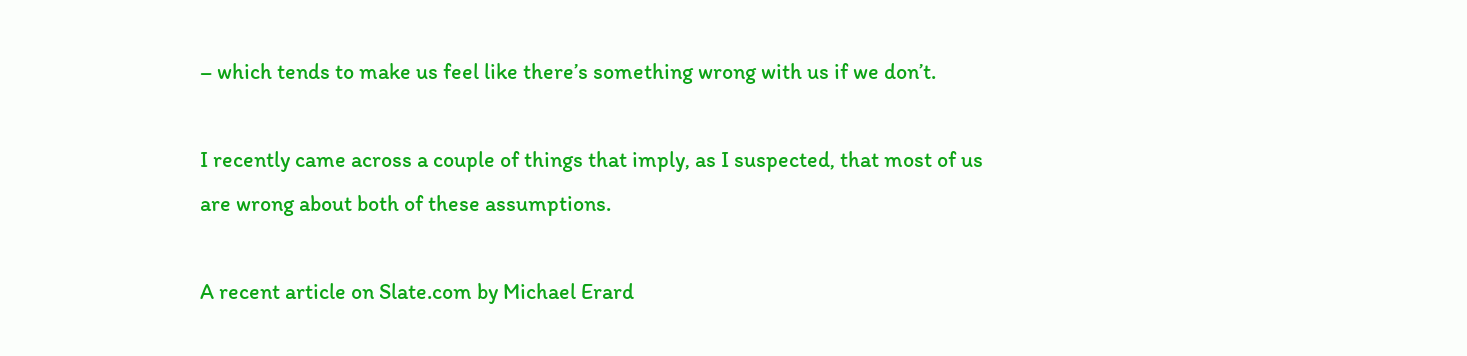– which tends to make us feel like there’s something wrong with us if we don’t.

I recently came across a couple of things that imply, as I suspected, that most of us are wrong about both of these assumptions.

A recent article on Slate.com by Michael Erard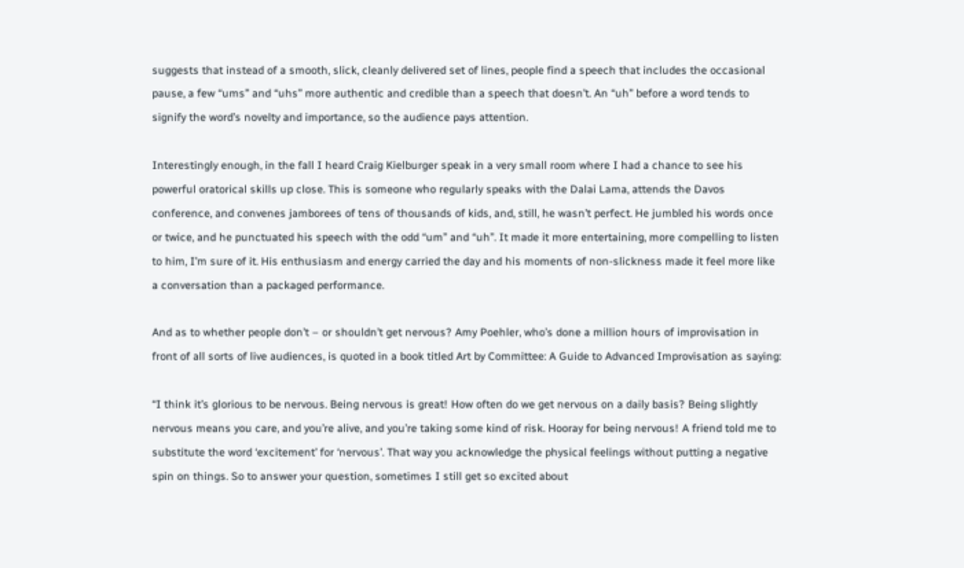suggests that instead of a smooth, slick, cleanly delivered set of lines, people find a speech that includes the occasional pause, a few “ums” and “uhs” more authentic and credible than a speech that doesn’t. An “uh” before a word tends to signify the word’s novelty and importance, so the audience pays attention.

Interestingly enough, in the fall I heard Craig Kielburger speak in a very small room where I had a chance to see his powerful oratorical skills up close. This is someone who regularly speaks with the Dalai Lama, attends the Davos conference, and convenes jamborees of tens of thousands of kids, and, still, he wasn’t perfect. He jumbled his words once or twice, and he punctuated his speech with the odd “um” and “uh”. It made it more entertaining, more compelling to listen to him, I’m sure of it. His enthusiasm and energy carried the day and his moments of non-slickness made it feel more like a conversation than a packaged performance.

And as to whether people don’t – or shouldn’t get nervous? Amy Poehler, who’s done a million hours of improvisation in front of all sorts of live audiences, is quoted in a book titled Art by Committee: A Guide to Advanced Improvisation as saying:

“I think it’s glorious to be nervous. Being nervous is great! How often do we get nervous on a daily basis? Being slightly nervous means you care, and you’re alive, and you’re taking some kind of risk. Hooray for being nervous! A friend told me to substitute the word ‘excitement’ for ‘nervous’. That way you acknowledge the physical feelings without putting a negative spin on things. So to answer your question, sometimes I still get so excited about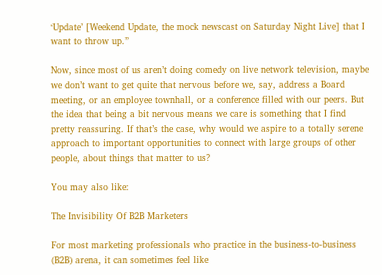‘Update’ [Weekend Update, the mock newscast on Saturday Night Live] that I want to throw up.”

Now, since most of us aren’t doing comedy on live network television, maybe we don’t want to get quite that nervous before we, say, address a Board meeting, or an employee townhall, or a conference filled with our peers. But the idea that being a bit nervous means we care is something that I find pretty reassuring. If that’s the case, why would we aspire to a totally serene approach to important opportunities to connect with large groups of other people, about things that matter to us?

You may also like:

The Invisibility Of B2B Marketers

For most marketing professionals who practice in the business-to-business (B2B) arena, it can sometimes feel like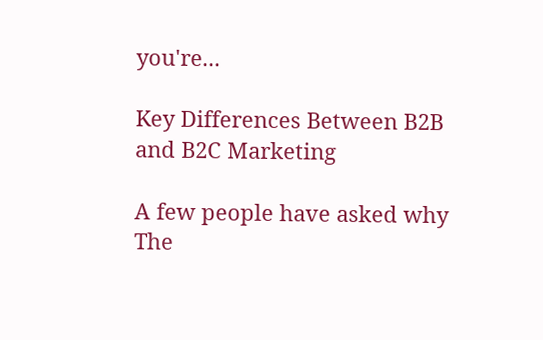you're...

Key Differences Between B2B and B2C Marketing

A few people have asked why The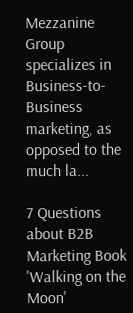Mezzanine Group specializes in Business-to-Business marketing, as opposed to the much la...

7 Questions about B2B Marketing Book 'Walking on the Moon'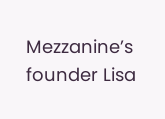Mezzanine’s founder Lisa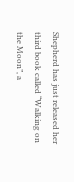Shepherd has just released her third book called “Walking on the Moon”, a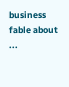business fable about ...